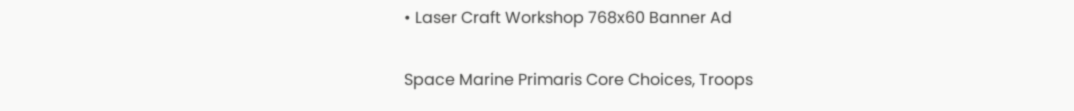• Laser Craft Workshop 768x60 Banner Ad

Space Marine Primaris Core Choices, Troops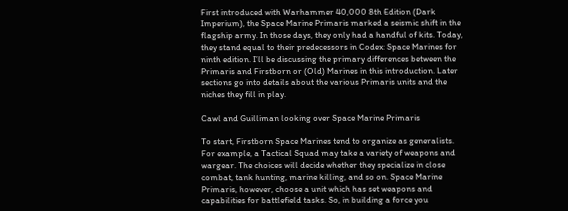First introduced with Warhammer 40,000 8th Edition (Dark Imperium), the Space Marine Primaris marked a seismic shift in the flagship army. In those days, they only had a handful of kits. Today, they stand equal to their predecessors in Codex: Space Marines for ninth edition. I’ll be discussing the primary differences between the Primaris and Firstborn or (Old) Marines in this introduction. Later sections go into details about the various Primaris units and the niches they fill in play.

Cawl and Guilliman looking over Space Marine Primaris

To start, Firstborn Space Marines tend to organize as generalists. For example, a Tactical Squad may take a variety of weapons and wargear. The choices will decide whether they specialize in close combat, tank hunting, marine killing, and so on. Space Marine Primaris, however, choose a unit which has set weapons and capabilities for battlefield tasks. So, in building a force you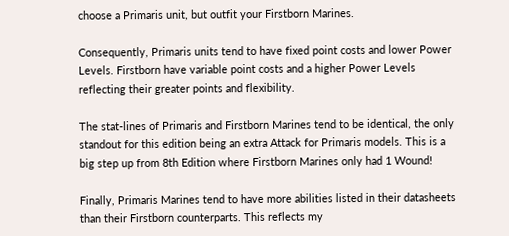choose a Primaris unit, but outfit your Firstborn Marines.

Consequently, Primaris units tend to have fixed point costs and lower Power Levels. Firstborn have variable point costs and a higher Power Levels reflecting their greater points and flexibility.

The stat-lines of Primaris and Firstborn Marines tend to be identical, the only standout for this edition being an extra Attack for Primaris models. This is a big step up from 8th Edition where Firstborn Marines only had 1 Wound!

Finally, Primaris Marines tend to have more abilities listed in their datasheets than their Firstborn counterparts. This reflects my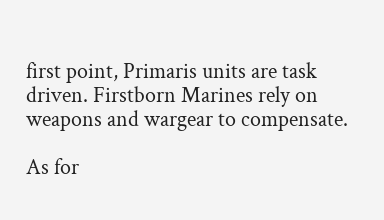first point, Primaris units are task driven. Firstborn Marines rely on weapons and wargear to compensate.

As for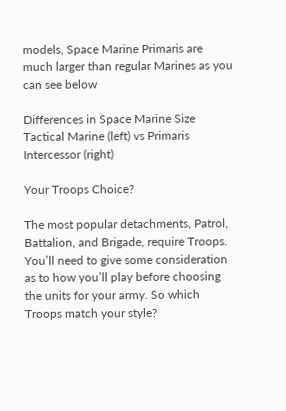models, Space Marine Primaris are much larger than regular Marines as you can see below

Differences in Space Marine Size
Tactical Marine (left) vs Primaris Intercessor (right)

Your Troops Choice?

The most popular detachments, Patrol, Battalion, and Brigade, require Troops. You’ll need to give some consideration as to how you’ll play before choosing the units for your army. So which Troops match your style?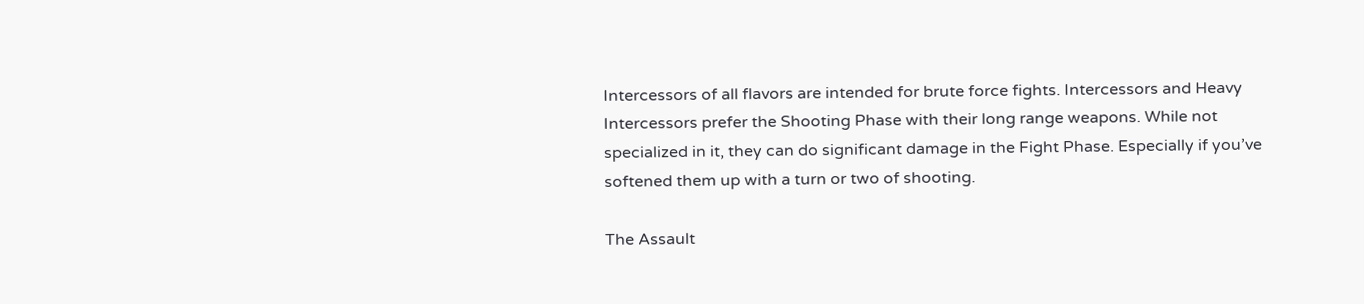Intercessors of all flavors are intended for brute force fights. Intercessors and Heavy Intercessors prefer the Shooting Phase with their long range weapons. While not specialized in it, they can do significant damage in the Fight Phase. Especially if you’ve softened them up with a turn or two of shooting.

The Assault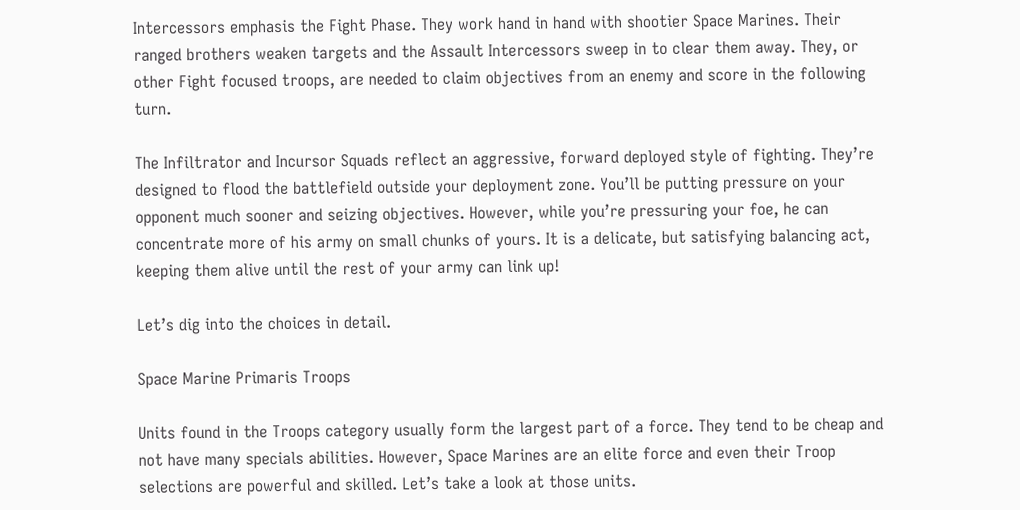Intercessors emphasis the Fight Phase. They work hand in hand with shootier Space Marines. Their ranged brothers weaken targets and the Assault Intercessors sweep in to clear them away. They, or other Fight focused troops, are needed to claim objectives from an enemy and score in the following turn.

The Infiltrator and Incursor Squads reflect an aggressive, forward deployed style of fighting. They’re designed to flood the battlefield outside your deployment zone. You’ll be putting pressure on your opponent much sooner and seizing objectives. However, while you’re pressuring your foe, he can concentrate more of his army on small chunks of yours. It is a delicate, but satisfying balancing act, keeping them alive until the rest of your army can link up!

Let’s dig into the choices in detail.

Space Marine Primaris Troops

Units found in the Troops category usually form the largest part of a force. They tend to be cheap and not have many specials abilities. However, Space Marines are an elite force and even their Troop selections are powerful and skilled. Let’s take a look at those units.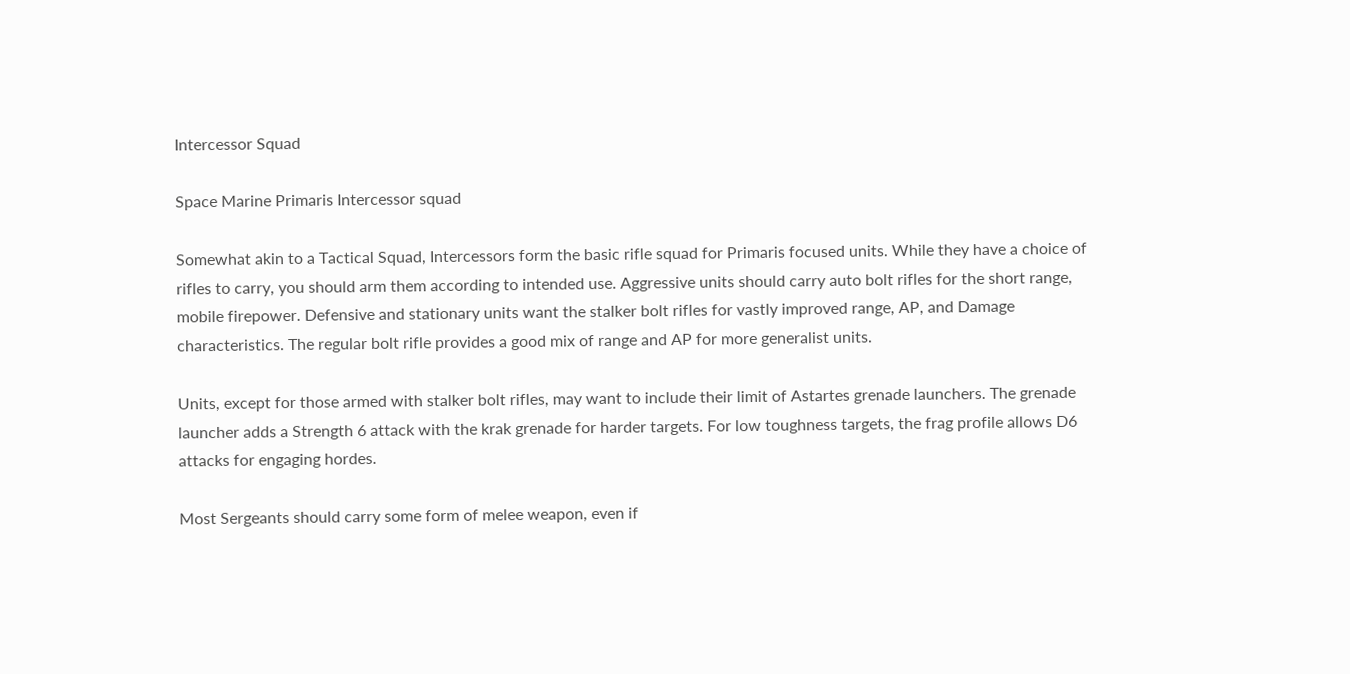Intercessor Squad

Space Marine Primaris Intercessor squad

Somewhat akin to a Tactical Squad, Intercessors form the basic rifle squad for Primaris focused units. While they have a choice of rifles to carry, you should arm them according to intended use. Aggressive units should carry auto bolt rifles for the short range, mobile firepower. Defensive and stationary units want the stalker bolt rifles for vastly improved range, AP, and Damage characteristics. The regular bolt rifle provides a good mix of range and AP for more generalist units.

Units, except for those armed with stalker bolt rifles, may want to include their limit of Astartes grenade launchers. The grenade launcher adds a Strength 6 attack with the krak grenade for harder targets. For low toughness targets, the frag profile allows D6 attacks for engaging hordes.

Most Sergeants should carry some form of melee weapon, even if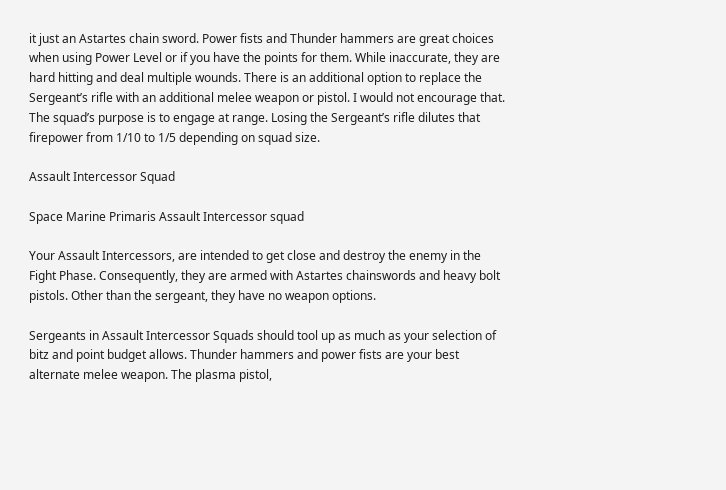it just an Astartes chain sword. Power fists and Thunder hammers are great choices when using Power Level or if you have the points for them. While inaccurate, they are hard hitting and deal multiple wounds. There is an additional option to replace the Sergeant’s rifle with an additional melee weapon or pistol. I would not encourage that. The squad’s purpose is to engage at range. Losing the Sergeant’s rifle dilutes that firepower from 1/10 to 1/5 depending on squad size.

Assault Intercessor Squad

Space Marine Primaris Assault Intercessor squad

Your Assault Intercessors, are intended to get close and destroy the enemy in the Fight Phase. Consequently, they are armed with Astartes chainswords and heavy bolt pistols. Other than the sergeant, they have no weapon options.

Sergeants in Assault Intercessor Squads should tool up as much as your selection of bitz and point budget allows. Thunder hammers and power fists are your best alternate melee weapon. The plasma pistol,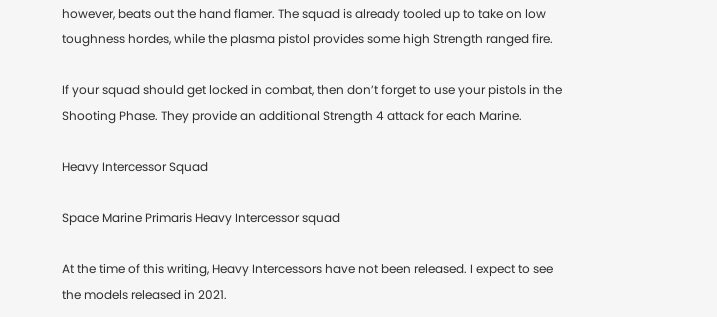however, beats out the hand flamer. The squad is already tooled up to take on low toughness hordes, while the plasma pistol provides some high Strength ranged fire.

If your squad should get locked in combat, then don’t forget to use your pistols in the Shooting Phase. They provide an additional Strength 4 attack for each Marine.

Heavy Intercessor Squad

Space Marine Primaris Heavy Intercessor squad

At the time of this writing, Heavy Intercessors have not been released. I expect to see the models released in 2021.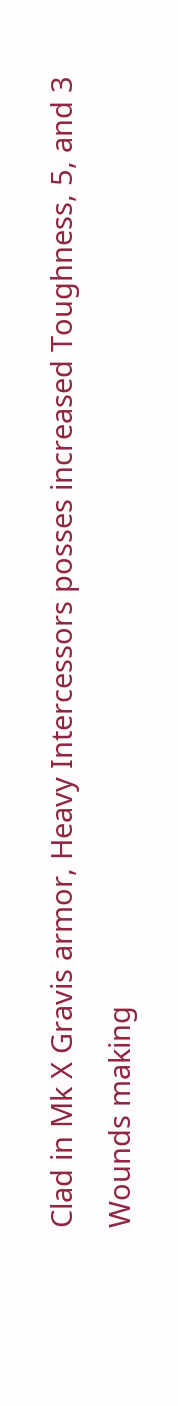Clad in Mk X Gravis armor, Heavy Intercessors posses increased Toughness, 5, and 3 Wounds making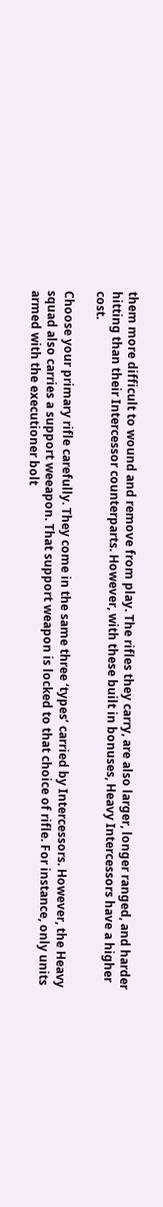them more difficult to wound and remove from play. The rifles they carry, are also larger, longer ranged, and harder hitting than their Intercessor counterparts. However, with these built in bonuses, Heavy Intercessors have a higher cost.

Choose your primary rifle carefully. They come in the same three ‘types’ carried by Intercessors. However, the Heavy squad also carries a support weeapon. That support weapon is locked to that choice of rifle. For instance, only units armed with the executioner bolt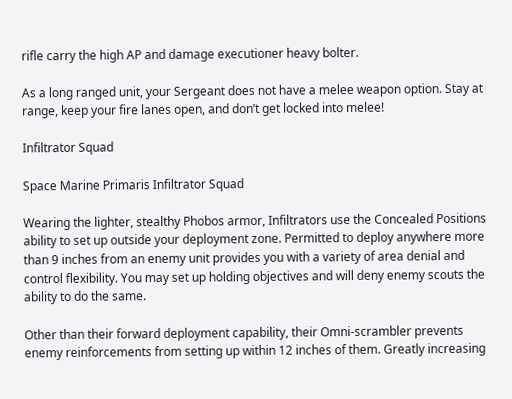rifle carry the high AP and damage executioner heavy bolter.

As a long ranged unit, your Sergeant does not have a melee weapon option. Stay at range, keep your fire lanes open, and don’t get locked into melee!

Infiltrator Squad

Space Marine Primaris Infiltrator Squad

Wearing the lighter, stealthy Phobos armor, Infiltrators use the Concealed Positions ability to set up outside your deployment zone. Permitted to deploy anywhere more than 9 inches from an enemy unit provides you with a variety of area denial and control flexibility. You may set up holding objectives and will deny enemy scouts the ability to do the same.

Other than their forward deployment capability, their Omni-scrambler prevents enemy reinforcements from setting up within 12 inches of them. Greatly increasing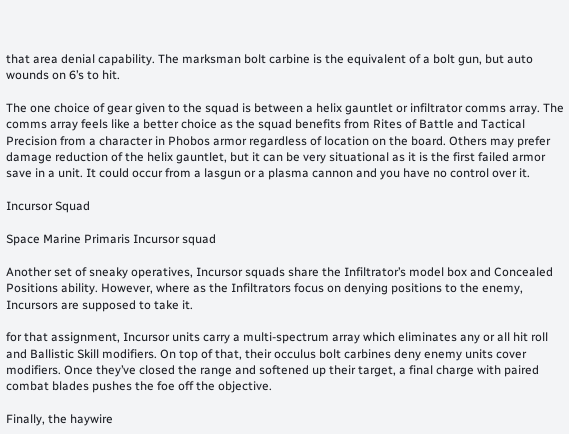that area denial capability. The marksman bolt carbine is the equivalent of a bolt gun, but auto wounds on 6’s to hit.

The one choice of gear given to the squad is between a helix gauntlet or infiltrator comms array. The comms array feels like a better choice as the squad benefits from Rites of Battle and Tactical Precision from a character in Phobos armor regardless of location on the board. Others may prefer damage reduction of the helix gauntlet, but it can be very situational as it is the first failed armor save in a unit. It could occur from a lasgun or a plasma cannon and you have no control over it.

Incursor Squad

Space Marine Primaris Incursor squad

Another set of sneaky operatives, Incursor squads share the Infiltrator’s model box and Concealed Positions ability. However, where as the Infiltrators focus on denying positions to the enemy, Incursors are supposed to take it.

for that assignment, Incursor units carry a multi-spectrum array which eliminates any or all hit roll and Ballistic Skill modifiers. On top of that, their occulus bolt carbines deny enemy units cover modifiers. Once they’ve closed the range and softened up their target, a final charge with paired combat blades pushes the foe off the objective.

Finally, the haywire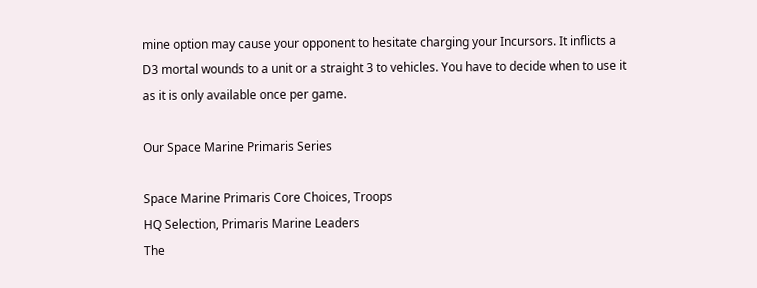mine option may cause your opponent to hesitate charging your Incursors. It inflicts a D3 mortal wounds to a unit or a straight 3 to vehicles. You have to decide when to use it as it is only available once per game.

Our Space Marine Primaris Series

Space Marine Primaris Core Choices, Troops
HQ Selection, Primaris Marine Leaders
The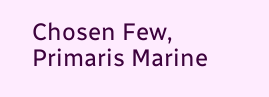Chosen Few, Primaris Marine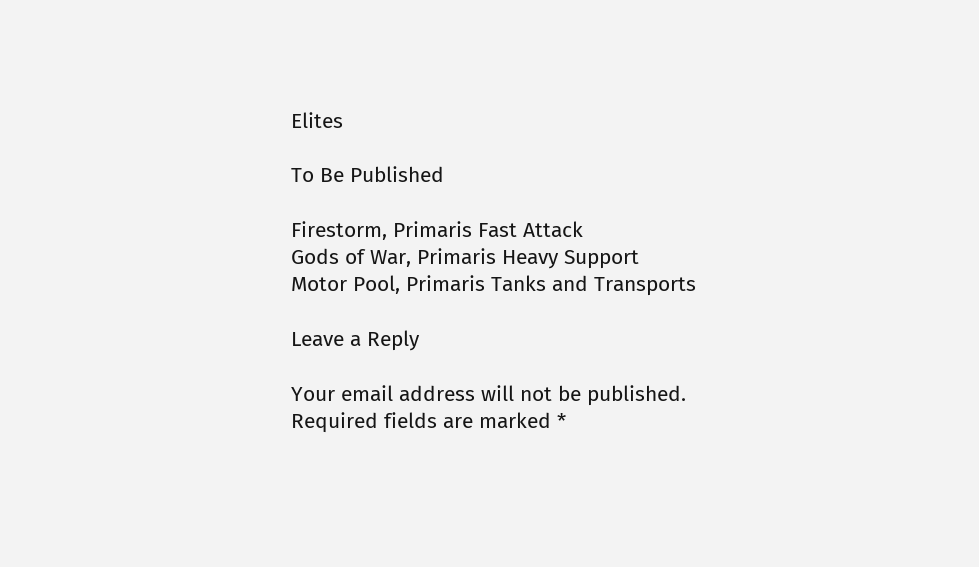Elites

To Be Published

Firestorm, Primaris Fast Attack
Gods of War, Primaris Heavy Support
Motor Pool, Primaris Tanks and Transports

Leave a Reply

Your email address will not be published. Required fields are marked *